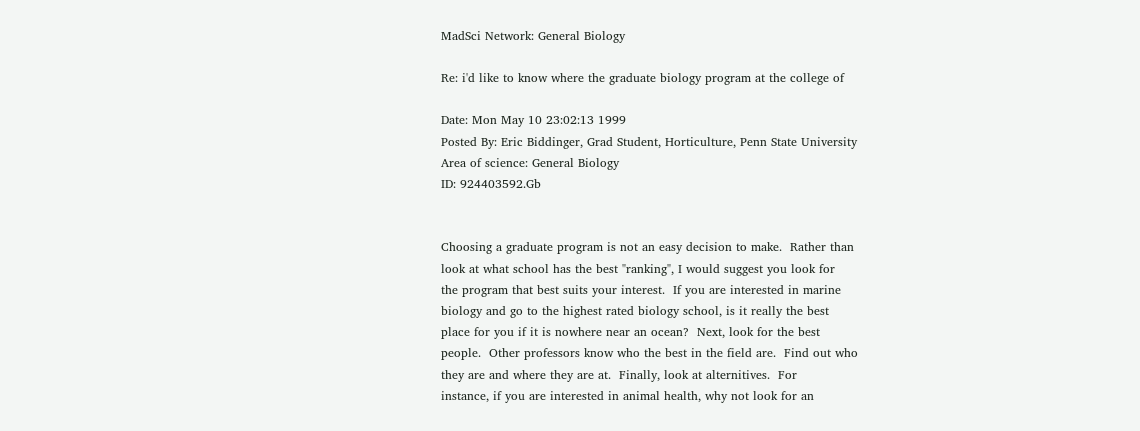MadSci Network: General Biology

Re: i'd like to know where the graduate biology program at the college of

Date: Mon May 10 23:02:13 1999
Posted By: Eric Biddinger, Grad Student, Horticulture, Penn State University
Area of science: General Biology
ID: 924403592.Gb


Choosing a graduate program is not an easy decision to make.  Rather than
look at what school has the best "ranking", I would suggest you look for
the program that best suits your interest.  If you are interested in marine
biology and go to the highest rated biology school, is it really the best
place for you if it is nowhere near an ocean?  Next, look for the best
people.  Other professors know who the best in the field are.  Find out who
they are and where they are at.  Finally, look at alternitives.  For
instance, if you are interested in animal health, why not look for an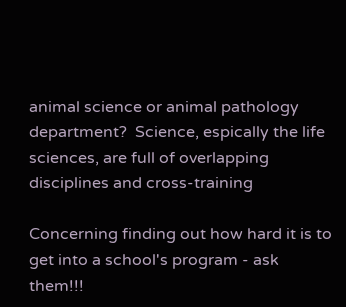animal science or animal pathology department?  Science, espically the life
sciences, are full of overlapping disciplines and cross-training

Concerning finding out how hard it is to get into a school's program - ask
them!!!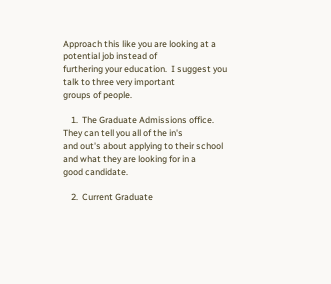Approach this like you are looking at a potential job instead of
furthering your education.  I suggest you talk to three very important
groups of people.

    1.  The Graduate Admissions office.  They can tell you all of the in's
and out's about applying to their school and what they are looking for in a
good candidate.

    2.  Current Graduate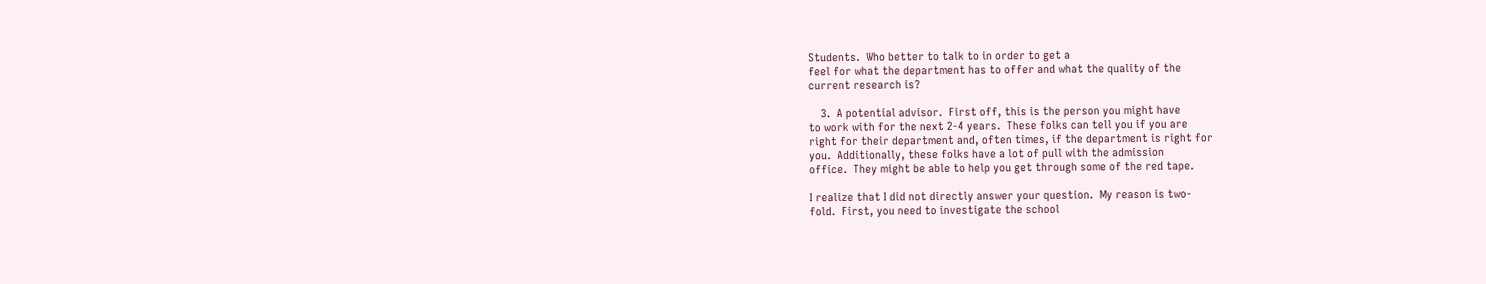Students.  Who better to talk to in order to get a
feel for what the department has to offer and what the quality of the
current research is?

    3.  A potential advisor.  First off, this is the person you might have
to work with for the next 2-4 years.  These folks can tell you if you are
right for their department and, often times, if the department is right for
you.  Additionally, these folks have a lot of pull with the admission
office.  They might be able to help you get through some of the red tape.

I realize that I did not directly answer your question.  My reason is two-
fold.  First, you need to investigate the school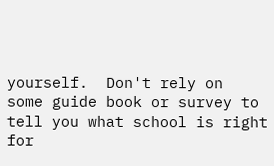yourself.  Don't rely on
some guide book or survey to tell you what school is right for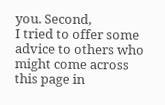you. Second,
I tried to offer some advice to others who might come across this page in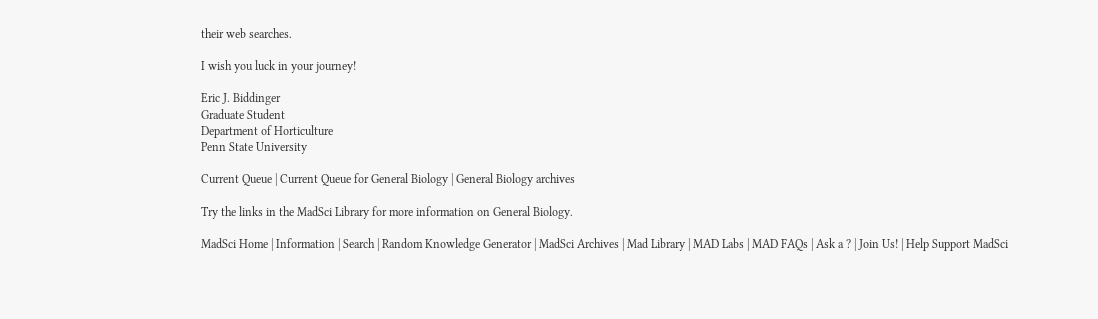their web searches.

I wish you luck in your journey!

Eric J. Biddinger
Graduate Student
Department of Horticulture
Penn State University

Current Queue | Current Queue for General Biology | General Biology archives

Try the links in the MadSci Library for more information on General Biology.

MadSci Home | Information | Search | Random Knowledge Generator | MadSci Archives | Mad Library | MAD Labs | MAD FAQs | Ask a ? | Join Us! | Help Support MadSci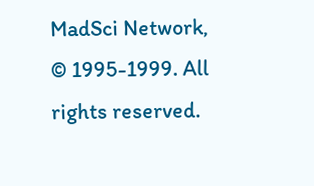MadSci Network,
© 1995-1999. All rights reserved.